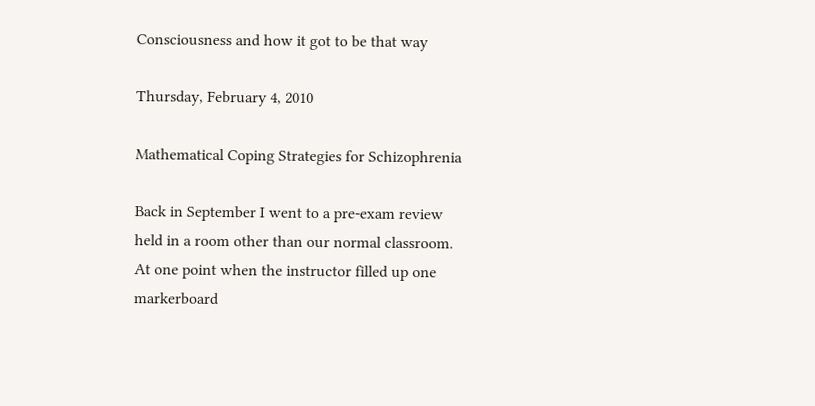Consciousness and how it got to be that way

Thursday, February 4, 2010

Mathematical Coping Strategies for Schizophrenia

Back in September I went to a pre-exam review held in a room other than our normal classroom. At one point when the instructor filled up one markerboard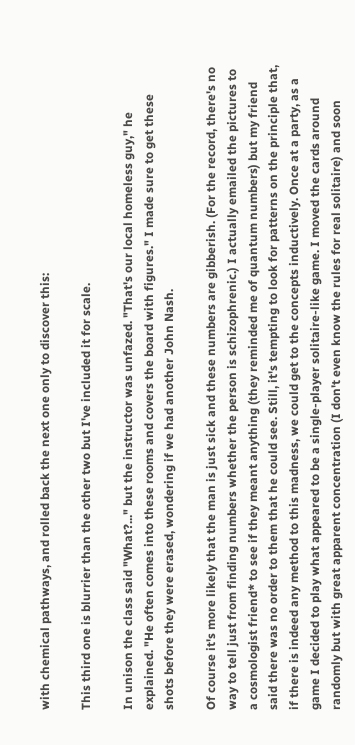with chemical pathways, and rolled back the next one only to discover this:

This third one is blurrier than the other two but I've included it for scale.

In unison the class said "What?..." but the instructor was unfazed. "That's our local homeless guy," he explained. "He often comes into these rooms and covers the board with figures." I made sure to get these shots before they were erased, wondering if we had another John Nash.

Of course it's more likely that the man is just sick and these numbers are gibberish. (For the record, there's no way to tell just from finding numbers whether the person is schizophrenic.) I actually emailed the pictures to a cosmologist friend* to see if they meant anything (they reminded me of quantum numbers) but my friend said there was no order to them that he could see. Still, it's tempting to look for patterns on the principle that, if there is indeed any method to this madness, we could get to the concepts inductively. Once at a party, as a game I decided to play what appeared to be a single-player solitaire-like game. I moved the cards around randomly but with great apparent concentration (I don't even know the rules for real solitaire) and soon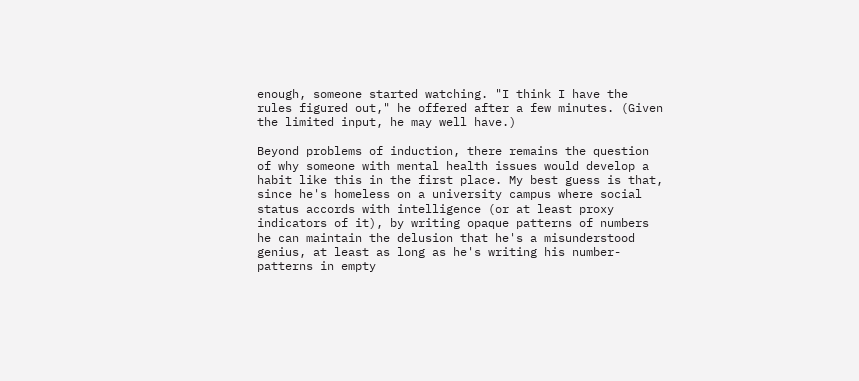enough, someone started watching. "I think I have the rules figured out," he offered after a few minutes. (Given the limited input, he may well have.)

Beyond problems of induction, there remains the question of why someone with mental health issues would develop a habit like this in the first place. My best guess is that, since he's homeless on a university campus where social status accords with intelligence (or at least proxy indicators of it), by writing opaque patterns of numbers he can maintain the delusion that he's a misunderstood genius, at least as long as he's writing his number-patterns in empty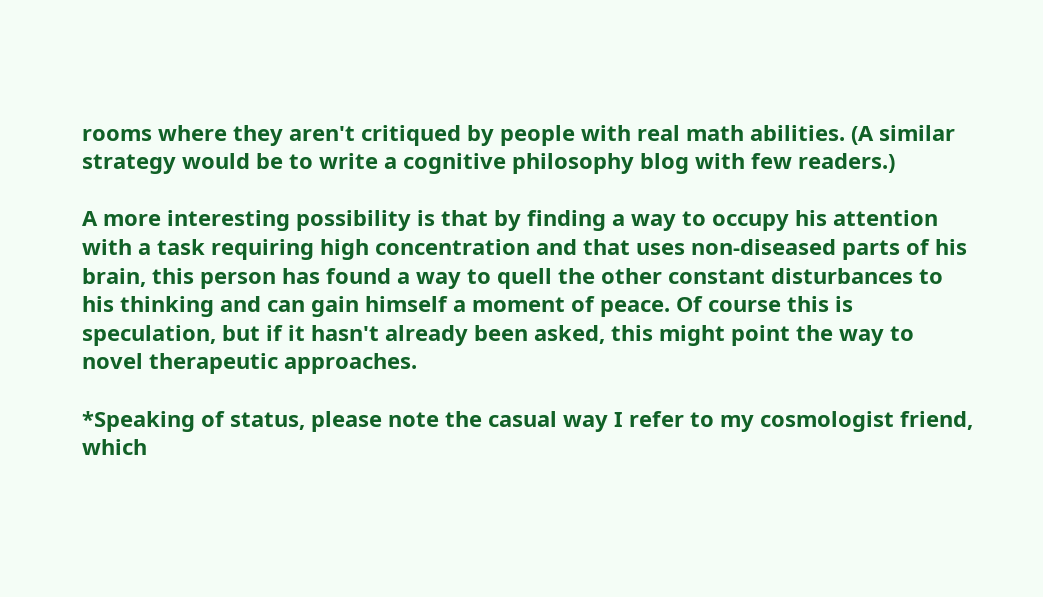rooms where they aren't critiqued by people with real math abilities. (A similar strategy would be to write a cognitive philosophy blog with few readers.)

A more interesting possibility is that by finding a way to occupy his attention with a task requiring high concentration and that uses non-diseased parts of his brain, this person has found a way to quell the other constant disturbances to his thinking and can gain himself a moment of peace. Of course this is speculation, but if it hasn't already been asked, this might point the way to novel therapeutic approaches.

*Speaking of status, please note the casual way I refer to my cosmologist friend, which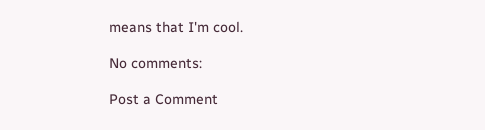means that I'm cool.

No comments:

Post a Comment